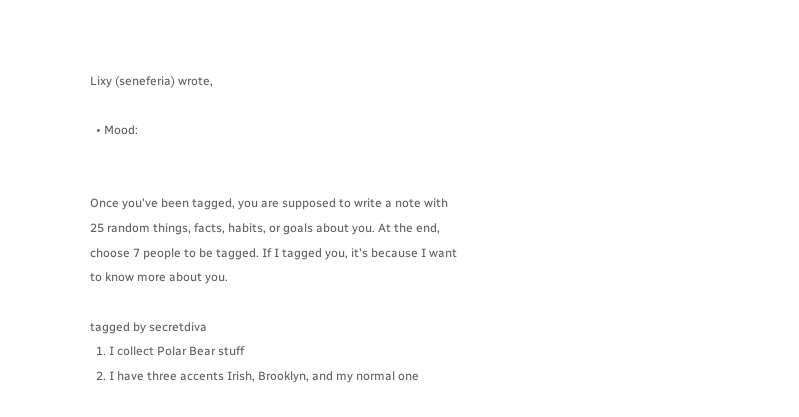Lixy (seneferia) wrote,

  • Mood:


Once you've been tagged, you are supposed to write a note with 25 random things, facts, habits, or goals about you. At the end, choose 7 people to be tagged. If I tagged you, it's because I want to know more about you.

tagged by secretdiva
  1. I collect Polar Bear stuff
  2. I have three accents Irish, Brooklyn, and my normal one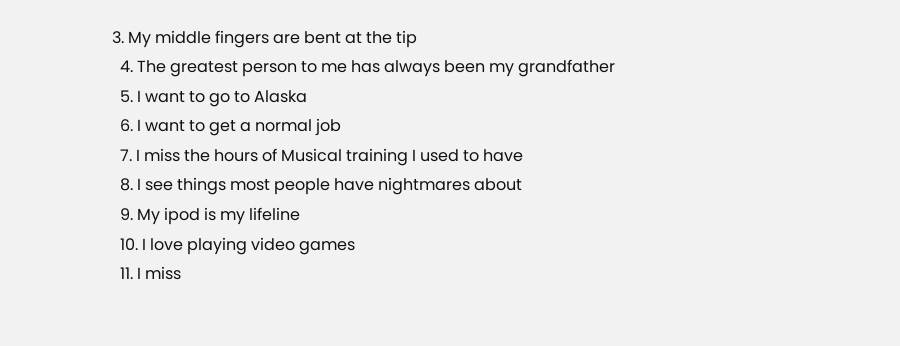3. My middle fingers are bent at the tip
  4. The greatest person to me has always been my grandfather
  5. I want to go to Alaska
  6. I want to get a normal job
  7. I miss the hours of Musical training I used to have
  8. I see things most people have nightmares about
  9. My ipod is my lifeline
  10. I love playing video games
  11. I miss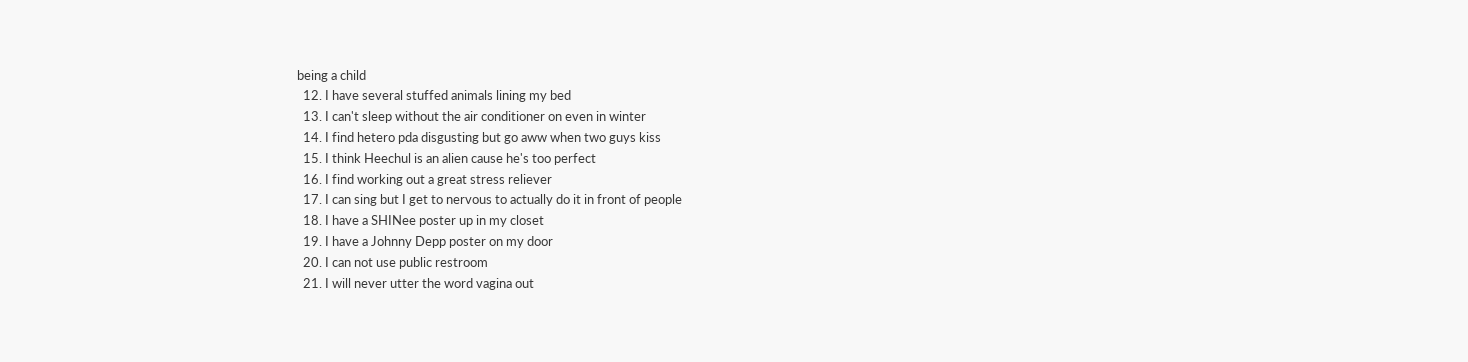being a child
  12. I have several stuffed animals lining my bed
  13. I can't sleep without the air conditioner on even in winter
  14. I find hetero pda disgusting but go aww when two guys kiss
  15. I think Heechul is an alien cause he's too perfect
  16. I find working out a great stress reliever
  17. I can sing but I get to nervous to actually do it in front of people
  18. I have a SHINee poster up in my closet
  19. I have a Johnny Depp poster on my door
  20. I can not use public restroom
  21. I will never utter the word vagina out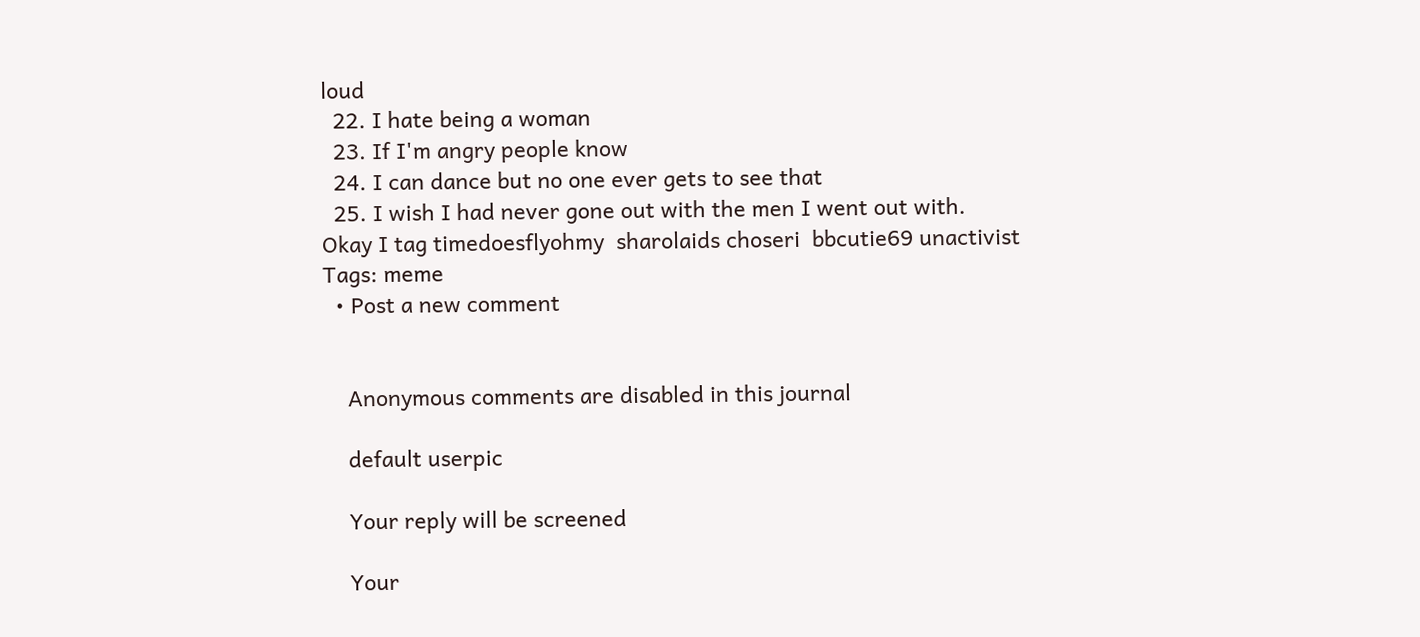loud
  22. I hate being a woman
  23. If I'm angry people know
  24. I can dance but no one ever gets to see that
  25. I wish I had never gone out with the men I went out with.
Okay I tag timedoesflyohmy  sharolaids choseri  bbcutie69 unactivist
Tags: meme
  • Post a new comment


    Anonymous comments are disabled in this journal

    default userpic

    Your reply will be screened

    Your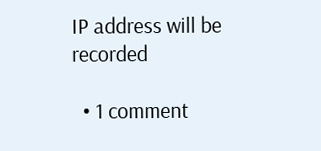IP address will be recorded

  • 1 comment